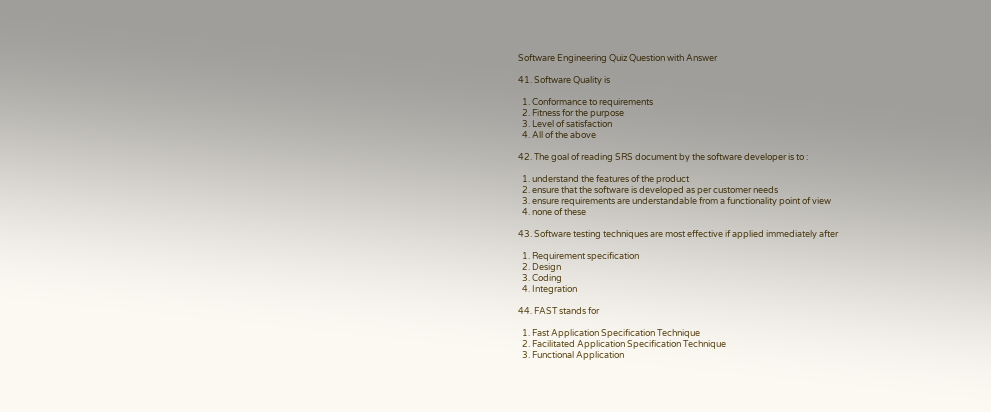Software Engineering Quiz Question with Answer

41. Software Quality is

  1. Conformance to requirements
  2. Fitness for the purpose
  3. Level of satisfaction
  4. All of the above

42. The goal of reading SRS document by the software developer is to :

  1. understand the features of the product
  2. ensure that the software is developed as per customer needs
  3. ensure requirements are understandable from a functionality point of view
  4. none of these

43. Software testing techniques are most effective if applied immediately after

  1. Requirement specification
  2. Design
  3. Coding
  4. Integration

44. FAST stands for

  1. Fast Application Specification Technique
  2. Facilitated Application Specification Technique
  3. Functional Application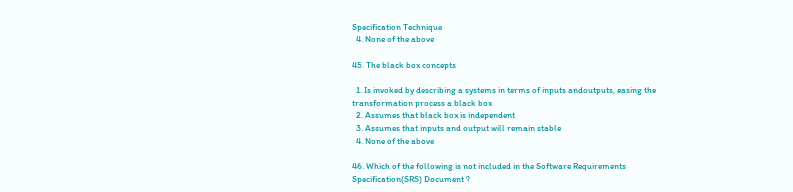Specification Technique
  4. None of the above

45. The black box concepts

  1. Is invoked by describing a systems in terms of inputs andoutputs, easing the transformation process a black box
  2. Assumes that black box is independent
  3. Assumes that inputs and output will remain stable
  4. None of the above

46. Which of the following is not included in the Software Requirements Specification(SRS) Document ?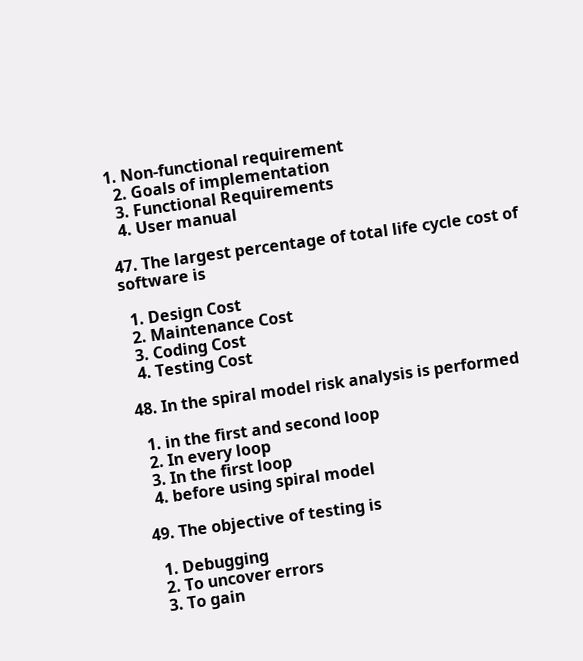1. Non-functional requirement
  2. Goals of implementation
  3. Functional Requirements
  4. User manual

47. The largest percentage of total life cycle cost of software is

  1. Design Cost
  2. Maintenance Cost
  3. Coding Cost
  4. Testing Cost

48. In the spiral model risk analysis is performed

  1. in the first and second loop
  2. In every loop
  3. In the first loop
  4. before using spiral model

49. The objective of testing is

  1. Debugging
  2. To uncover errors
  3. To gain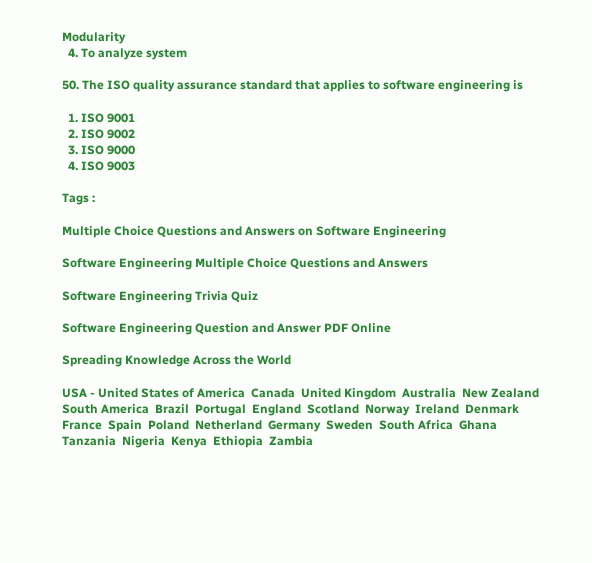Modularity
  4. To analyze system

50. The ISO quality assurance standard that applies to software engineering is

  1. ISO 9001
  2. ISO 9002
  3. ISO 9000
  4. ISO 9003

Tags :

Multiple Choice Questions and Answers on Software Engineering

Software Engineering Multiple Choice Questions and Answers

Software Engineering Trivia Quiz

Software Engineering Question and Answer PDF Online

Spreading Knowledge Across the World

USA - United States of America  Canada  United Kingdom  Australia  New Zealand  South America  Brazil  Portugal  England  Scotland  Norway  Ireland  Denmark  France  Spain  Poland  Netherland  Germany  Sweden  South Africa  Ghana  Tanzania  Nigeria  Kenya  Ethiopia  Zambia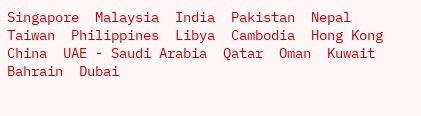Singapore  Malaysia  India  Pakistan  Nepal  Taiwan  Philippines  Libya  Cambodia  Hong Kong  China  UAE - Saudi Arabia  Qatar  Oman  Kuwait  Bahrain  Dubai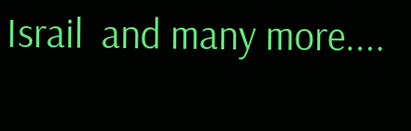Israil  and many more....